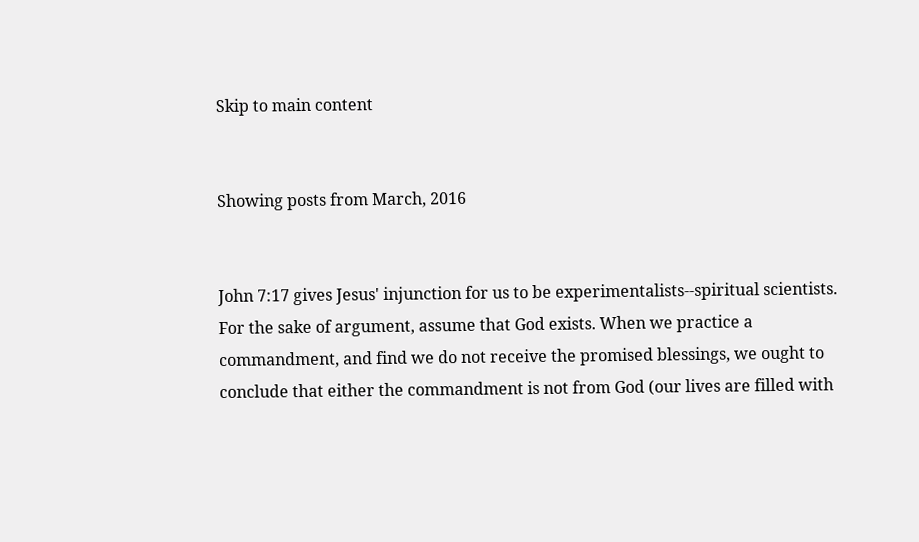Skip to main content


Showing posts from March, 2016


John 7:17 gives Jesus' injunction for us to be experimentalists--spiritual scientists. For the sake of argument, assume that God exists. When we practice a commandment, and find we do not receive the promised blessings, we ought to conclude that either the commandment is not from God (our lives are filled with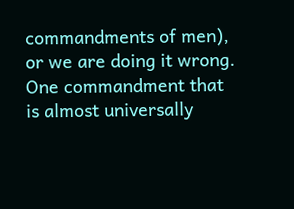commandments of men), or we are doing it wrong. One commandment that is almost universally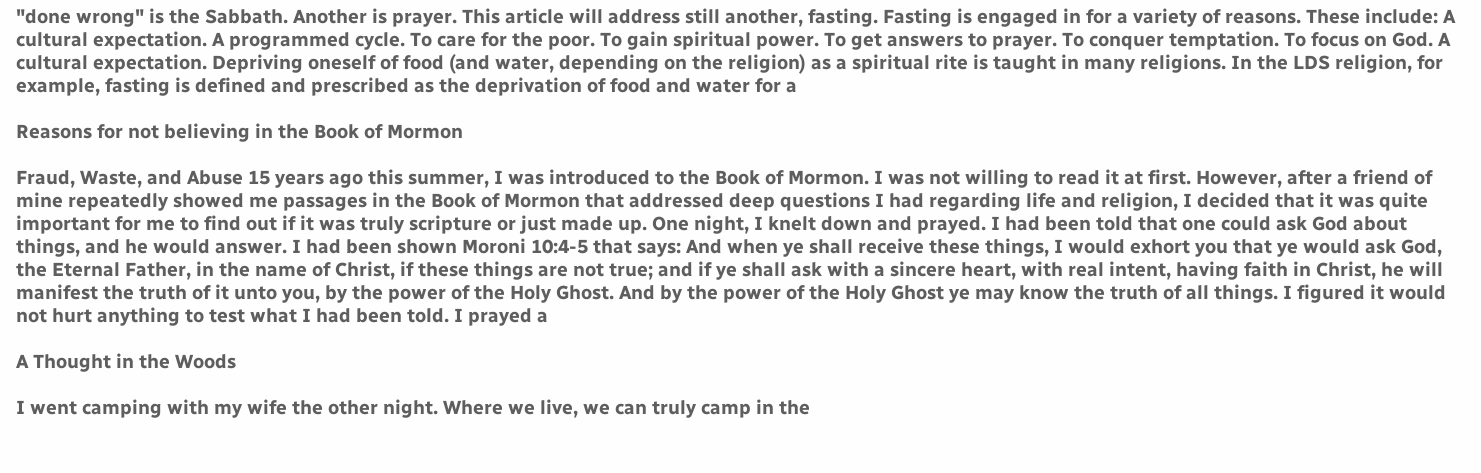"done wrong" is the Sabbath. Another is prayer. This article will address still another, fasting. Fasting is engaged in for a variety of reasons. These include: A cultural expectation. A programmed cycle. To care for the poor. To gain spiritual power. To get answers to prayer. To conquer temptation. To focus on God. A cultural expectation. Depriving oneself of food (and water, depending on the religion) as a spiritual rite is taught in many religions. In the LDS religion, for example, fasting is defined and prescribed as the deprivation of food and water for a

Reasons for not believing in the Book of Mormon

Fraud, Waste, and Abuse 15 years ago this summer, I was introduced to the Book of Mormon. I was not willing to read it at first. However, after a friend of mine repeatedly showed me passages in the Book of Mormon that addressed deep questions I had regarding life and religion, I decided that it was quite important for me to find out if it was truly scripture or just made up. One night, I knelt down and prayed. I had been told that one could ask God about things, and he would answer. I had been shown Moroni 10:4-5 that says: And when ye shall receive these things, I would exhort you that ye would ask God, the Eternal Father, in the name of Christ, if these things are not true; and if ye shall ask with a sincere heart, with real intent, having faith in Christ, he will manifest the truth of it unto you, by the power of the Holy Ghost. And by the power of the Holy Ghost ye may know the truth of all things. I figured it would not hurt anything to test what I had been told. I prayed a

A Thought in the Woods

I went camping with my wife the other night. Where we live, we can truly camp in the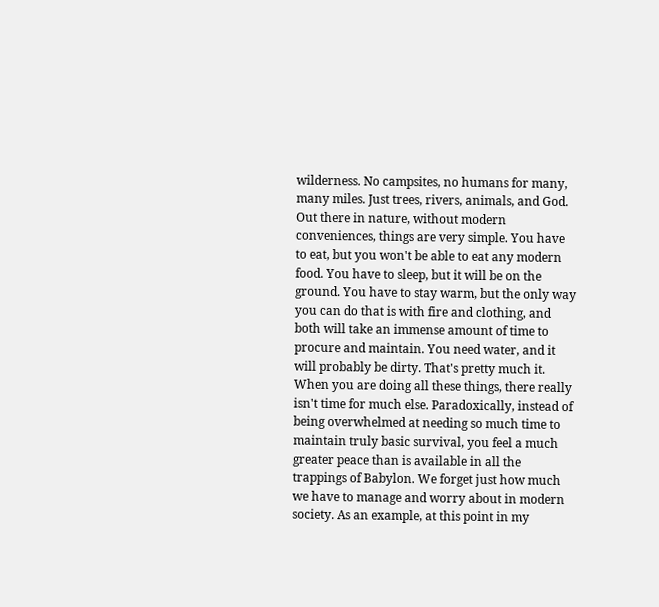wilderness. No campsites, no humans for many, many miles. Just trees, rivers, animals, and God. Out there in nature, without modern conveniences, things are very simple. You have to eat, but you won't be able to eat any modern food. You have to sleep, but it will be on the ground. You have to stay warm, but the only way you can do that is with fire and clothing, and both will take an immense amount of time to procure and maintain. You need water, and it will probably be dirty. That's pretty much it. When you are doing all these things, there really isn't time for much else. Paradoxically, instead of being overwhelmed at needing so much time to maintain truly basic survival, you feel a much greater peace than is available in all the trappings of Babylon. We forget just how much we have to manage and worry about in modern society. As an example, at this point in my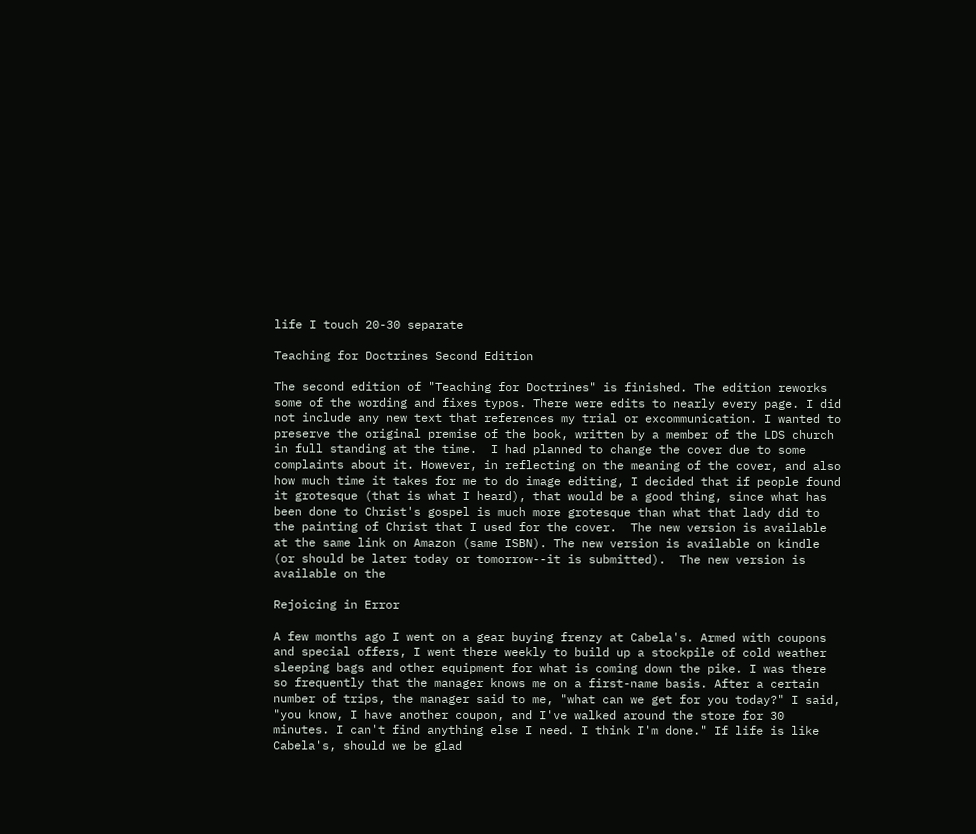life I touch 20-30 separate

Teaching for Doctrines Second Edition

The second edition of "Teaching for Doctrines" is finished. The edition reworks some of the wording and fixes typos. There were edits to nearly every page. I did not include any new text that references my trial or excommunication. I wanted to preserve the original premise of the book, written by a member of the LDS church in full standing at the time.  I had planned to change the cover due to some complaints about it. However, in reflecting on the meaning of the cover, and also how much time it takes for me to do image editing, I decided that if people found it grotesque (that is what I heard), that would be a good thing, since what has been done to Christ's gospel is much more grotesque than what that lady did to the painting of Christ that I used for the cover.  The new version is available at the same link on Amazon (same ISBN). The new version is available on kindle (or should be later today or tomorrow--it is submitted).  The new version is available on the

Rejoicing in Error

A few months ago I went on a gear buying frenzy at Cabela's. Armed with coupons and special offers, I went there weekly to build up a stockpile of cold weather sleeping bags and other equipment for what is coming down the pike. I was there so frequently that the manager knows me on a first-name basis. After a certain number of trips, the manager said to me, "what can we get for you today?" I said, "you know, I have another coupon, and I've walked around the store for 30 minutes. I can't find anything else I need. I think I'm done." If life is like Cabela's, should we be glad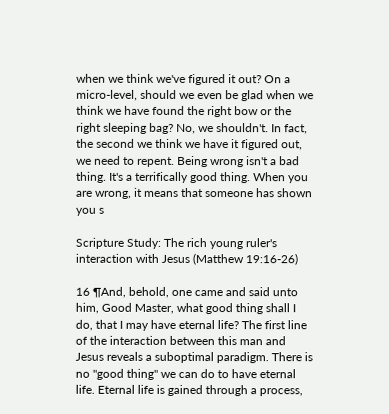when we think we've figured it out? On a micro-level, should we even be glad when we think we have found the right bow or the right sleeping bag? No, we shouldn't. In fact, the second we think we have it figured out, we need to repent. Being wrong isn't a bad thing. It's a terrifically good thing. When you are wrong, it means that someone has shown you s

Scripture Study: The rich young ruler's interaction with Jesus (Matthew 19:16-26)

16 ¶And, behold, one came and said unto him, Good Master, what good thing shall I do, that I may have eternal life? The first line of the interaction between this man and Jesus reveals a suboptimal paradigm. There is no "good thing" we can do to have eternal life. Eternal life is gained through a process,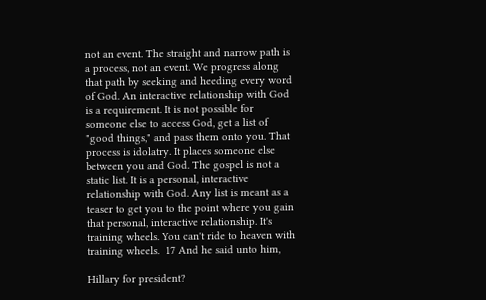not an event. The straight and narrow path is a process, not an event. We progress along that path by seeking and heeding every word of God. An interactive relationship with God is a requirement. It is not possible for someone else to access God, get a list of "good things," and pass them onto you. That process is idolatry. It places someone else between you and God. The gospel is not a static list. It is a personal, interactive relationship with God. Any list is meant as a teaser to get you to the point where you gain that personal, interactive relationship. It's training wheels. You can't ride to heaven with training wheels.  17 And he said unto him,

Hillary for president?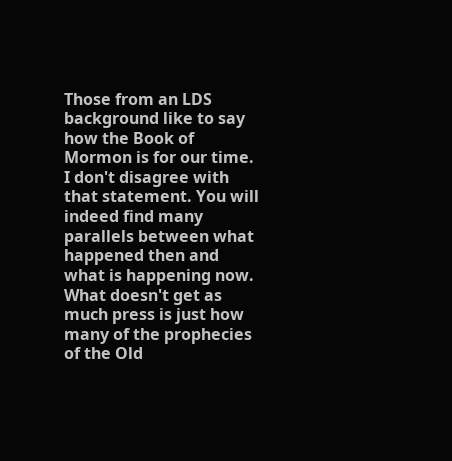Those from an LDS background like to say how the Book of Mormon is for our time. I don't disagree with that statement. You will indeed find many parallels between what happened then and what is happening now. What doesn't get as much press is just how many of the prophecies of the Old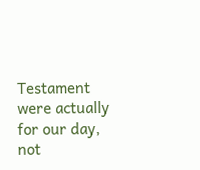Testament were actually for our day, not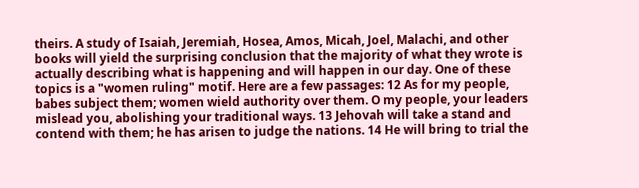theirs. A study of Isaiah, Jeremiah, Hosea, Amos, Micah, Joel, Malachi, and other books will yield the surprising conclusion that the majority of what they wrote is actually describing what is happening and will happen in our day. One of these topics is a "women ruling" motif. Here are a few passages: 12 As for my people, babes subject them; women wield authority over them. O my people, your leaders mislead you, abolishing your traditional ways. 13 Jehovah will take a stand and contend with them; he has arisen to judge the nations. 14 He will bring to trial the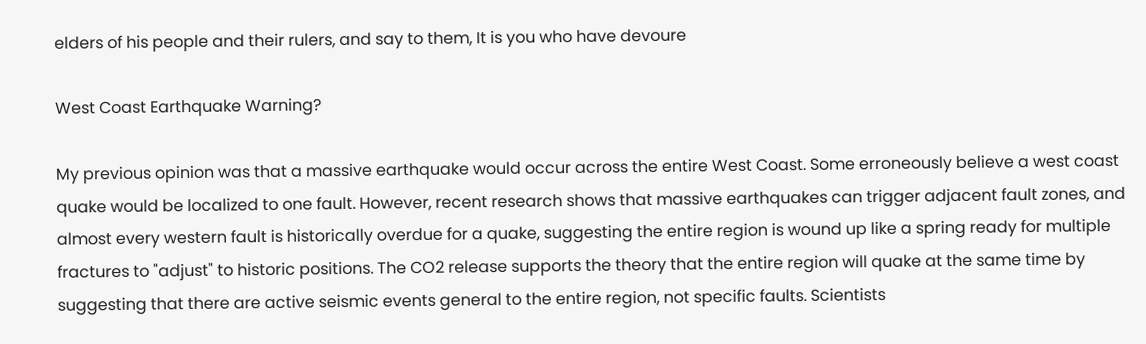elders of his people and their rulers, and say to them, It is you who have devoure

West Coast Earthquake Warning?

My previous opinion was that a massive earthquake would occur across the entire West Coast. Some erroneously believe a west coast quake would be localized to one fault. However, recent research shows that massive earthquakes can trigger adjacent fault zones, and almost every western fault is historically overdue for a quake, suggesting the entire region is wound up like a spring ready for multiple fractures to "adjust" to historic positions. The CO2 release supports the theory that the entire region will quake at the same time by suggesting that there are active seismic events general to the entire region, not specific faults. Scientists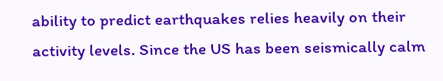ability to predict earthquakes relies heavily on their activity levels. Since the US has been seismically calm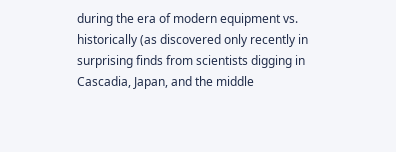during the era of modern equipment vs. historically (as discovered only recently in surprising finds from scientists digging in Cascadia, Japan, and the middle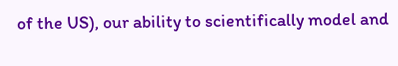of the US), our ability to scientifically model and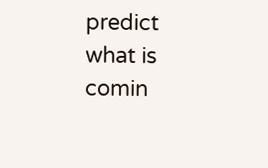predict what is comin